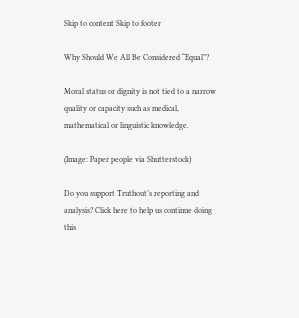Skip to content Skip to footer

Why Should We All Be Considered “Equal”?

Moral status or dignity is not tied to a narrow quality or capacity such as medical, mathematical or linguistic knowledge.

(Image: Paper people via Shutterstock)

Do you support Truthout’s reporting and analysis? Click here to help us continue doing this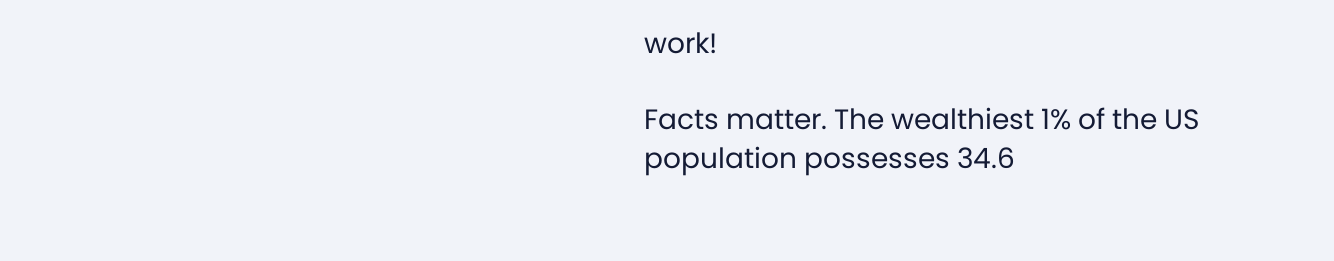work!

Facts matter. The wealthiest 1% of the US population possesses 34.6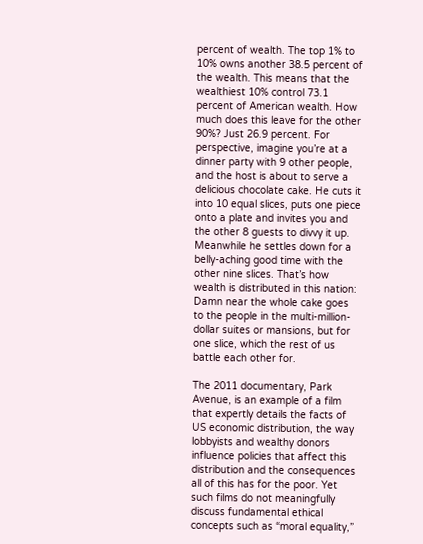percent of wealth. The top 1% to 10% owns another 38.5 percent of the wealth. This means that the wealthiest 10% control 73.1 percent of American wealth. How much does this leave for the other 90%? Just 26.9 percent. For perspective, imagine you’re at a dinner party with 9 other people, and the host is about to serve a delicious chocolate cake. He cuts it into 10 equal slices, puts one piece onto a plate and invites you and the other 8 guests to divvy it up. Meanwhile he settles down for a belly-aching good time with the other nine slices. That’s how wealth is distributed in this nation: Damn near the whole cake goes to the people in the multi-million-dollar suites or mansions, but for one slice, which the rest of us battle each other for.

The 2011 documentary, Park Avenue, is an example of a film that expertly details the facts of US economic distribution, the way lobbyists and wealthy donors influence policies that affect this distribution and the consequences all of this has for the poor. Yet such films do not meaningfully discuss fundamental ethical concepts such as “moral equality,”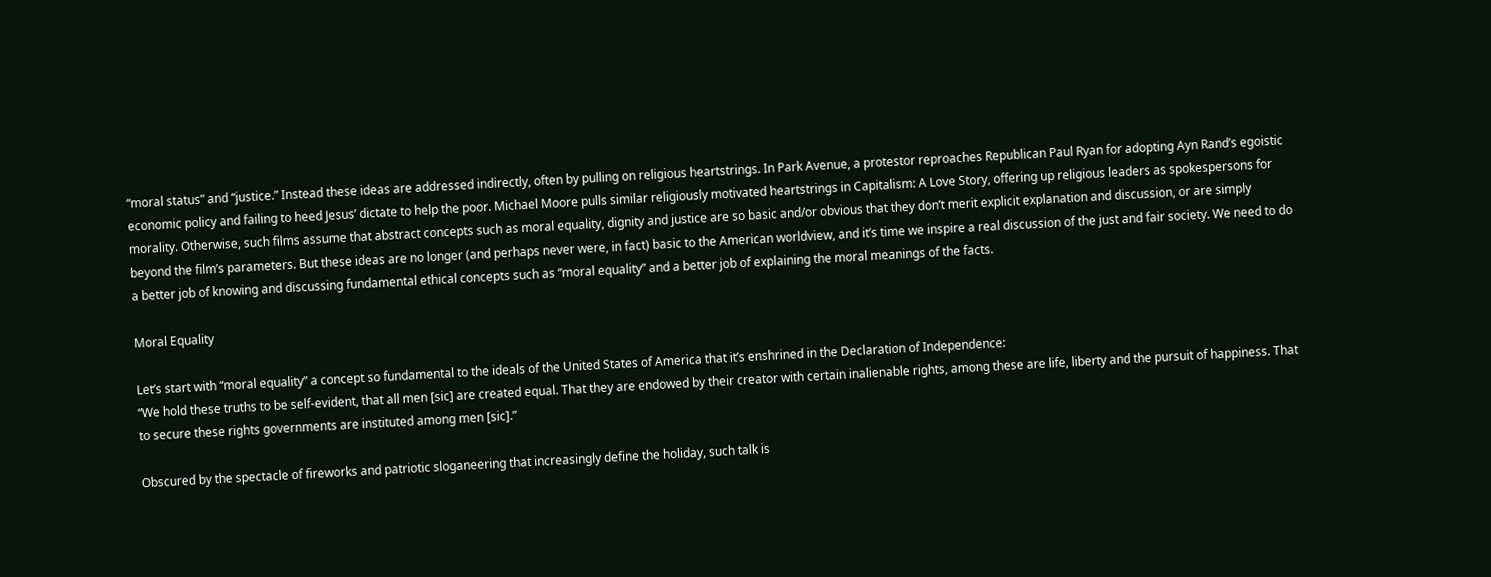“moral status” and “justice.” Instead these ideas are addressed indirectly, often by pulling on religious heartstrings. In Park Avenue, a protestor reproaches Republican Paul Ryan for adopting Ayn Rand’s egoistic economic policy and failing to heed Jesus’ dictate to help the poor. Michael Moore pulls similar religiously motivated heartstrings in Capitalism: A Love Story, offering up religious leaders as spokespersons for morality. Otherwise, such films assume that abstract concepts such as moral equality, dignity and justice are so basic and/or obvious that they don’t merit explicit explanation and discussion, or are simply beyond the film’s parameters. But these ideas are no longer (and perhaps never were, in fact) basic to the American worldview, and it’s time we inspire a real discussion of the just and fair society. We need to do a better job of knowing and discussing fundamental ethical concepts such as “moral equality” and a better job of explaining the moral meanings of the facts.

Moral Equality

Let’s start with “moral equality” a concept so fundamental to the ideals of the United States of America that it’s enshrined in the Declaration of Independence:
“We hold these truths to be self-evident, that all men [sic] are created equal. That they are endowed by their creator with certain inalienable rights, among these are life, liberty and the pursuit of happiness. That to secure these rights governments are instituted among men [sic].”

Obscured by the spectacle of fireworks and patriotic sloganeering that increasingly define the holiday, such talk is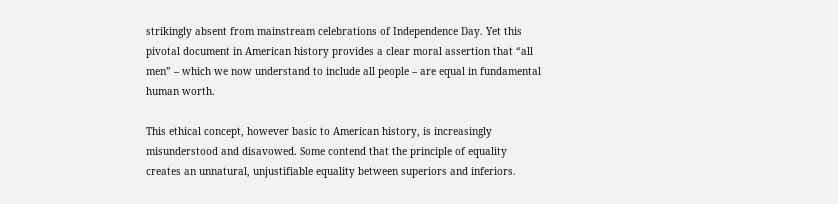strikingly absent from mainstream celebrations of Independence Day. Yet this pivotal document in American history provides a clear moral assertion that “all men” – which we now understand to include all people – are equal in fundamental human worth.

This ethical concept, however basic to American history, is increasingly misunderstood and disavowed. Some contend that the principle of equality creates an unnatural, unjustifiable equality between superiors and inferiors.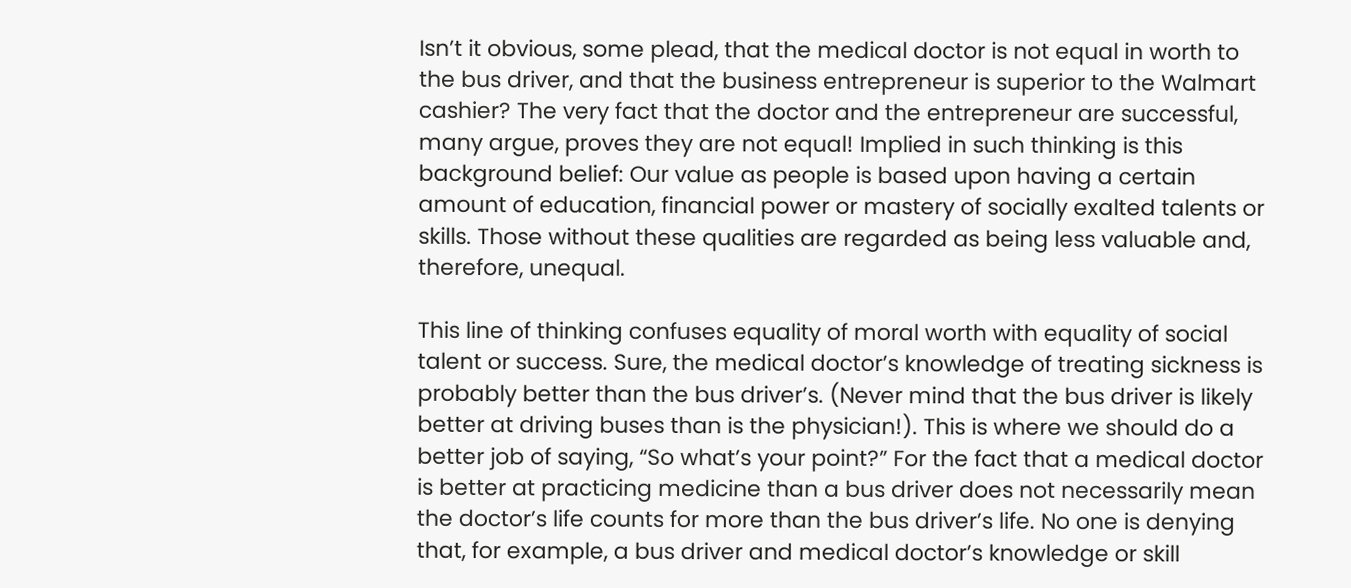Isn’t it obvious, some plead, that the medical doctor is not equal in worth to the bus driver, and that the business entrepreneur is superior to the Walmart cashier? The very fact that the doctor and the entrepreneur are successful, many argue, proves they are not equal! Implied in such thinking is this background belief: Our value as people is based upon having a certain amount of education, financial power or mastery of socially exalted talents or skills. Those without these qualities are regarded as being less valuable and, therefore, unequal.

This line of thinking confuses equality of moral worth with equality of social talent or success. Sure, the medical doctor’s knowledge of treating sickness is probably better than the bus driver’s. (Never mind that the bus driver is likely better at driving buses than is the physician!). This is where we should do a better job of saying, “So what’s your point?” For the fact that a medical doctor is better at practicing medicine than a bus driver does not necessarily mean the doctor’s life counts for more than the bus driver’s life. No one is denying that, for example, a bus driver and medical doctor’s knowledge or skill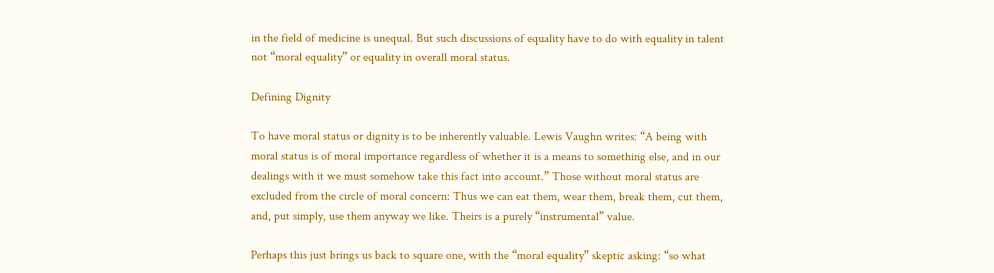in the field of medicine is unequal. But such discussions of equality have to do with equality in talent not “moral equality” or equality in overall moral status.

Defining Dignity

To have moral status or dignity is to be inherently valuable. Lewis Vaughn writes: “A being with moral status is of moral importance regardless of whether it is a means to something else, and in our dealings with it we must somehow take this fact into account.” Those without moral status are excluded from the circle of moral concern: Thus we can eat them, wear them, break them, cut them, and, put simply, use them anyway we like. Theirs is a purely “instrumental” value.

Perhaps this just brings us back to square one, with the “moral equality” skeptic asking: “so what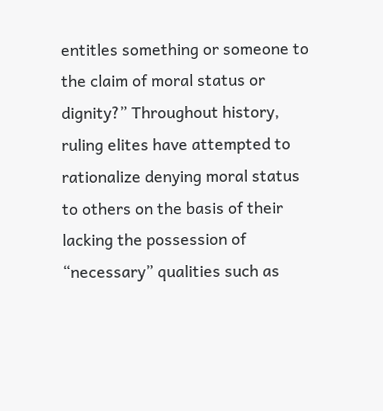entitles something or someone to the claim of moral status or dignity?” Throughout history, ruling elites have attempted to rationalize denying moral status to others on the basis of their lacking the possession of “necessary” qualities such as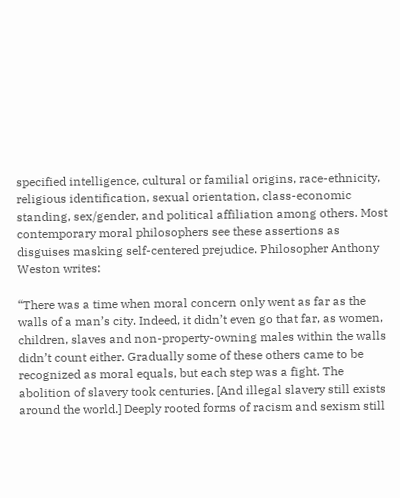specified intelligence, cultural or familial origins, race-ethnicity, religious identification, sexual orientation, class-economic standing, sex/gender, and political affiliation among others. Most contemporary moral philosophers see these assertions as disguises masking self-centered prejudice. Philosopher Anthony Weston writes:

“There was a time when moral concern only went as far as the walls of a man’s city. Indeed, it didn’t even go that far, as women, children, slaves and non-property-owning males within the walls didn’t count either. Gradually some of these others came to be recognized as moral equals, but each step was a fight. The abolition of slavery took centuries. [And illegal slavery still exists around the world.] Deeply rooted forms of racism and sexism still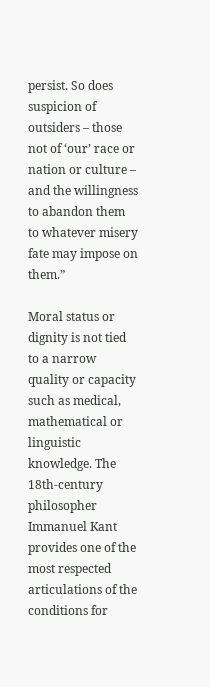persist. So does suspicion of outsiders – those not of ‘our’ race or nation or culture – and the willingness to abandon them to whatever misery fate may impose on them.”

Moral status or dignity is not tied to a narrow quality or capacity such as medical, mathematical or linguistic knowledge. The 18th-century philosopher Immanuel Kant provides one of the most respected articulations of the conditions for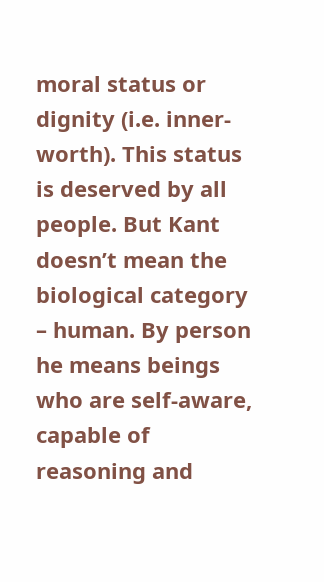moral status or dignity (i.e. inner-worth). This status is deserved by all people. But Kant doesn’t mean the biological category – human. By person he means beings who are self-aware, capable of reasoning and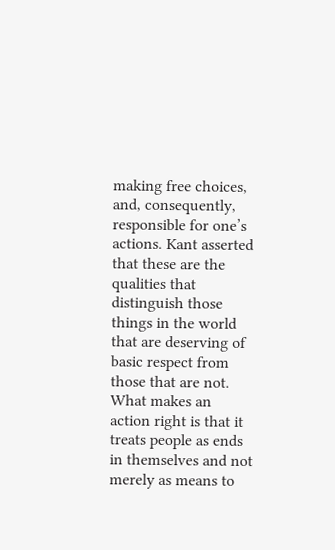making free choices, and, consequently, responsible for one’s actions. Kant asserted that these are the qualities that distinguish those things in the world that are deserving of basic respect from those that are not. What makes an action right is that it treats people as ends in themselves and not merely as means to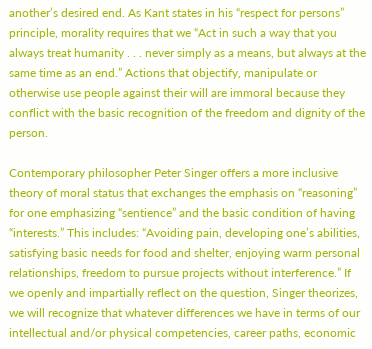another’s desired end. As Kant states in his “respect for persons” principle, morality requires that we “Act in such a way that you always treat humanity . . . never simply as a means, but always at the same time as an end.” Actions that objectify, manipulate or otherwise use people against their will are immoral because they conflict with the basic recognition of the freedom and dignity of the person.

Contemporary philosopher Peter Singer offers a more inclusive theory of moral status that exchanges the emphasis on “reasoning” for one emphasizing “sentience” and the basic condition of having “interests.” This includes: “Avoiding pain, developing one’s abilities, satisfying basic needs for food and shelter, enjoying warm personal relationships, freedom to pursue projects without interference.” If we openly and impartially reflect on the question, Singer theorizes, we will recognize that whatever differences we have in terms of our intellectual and/or physical competencies, career paths, economic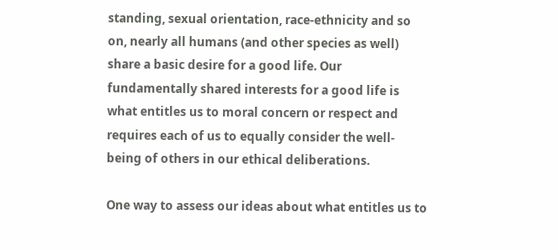standing, sexual orientation, race-ethnicity and so on, nearly all humans (and other species as well) share a basic desire for a good life. Our fundamentally shared interests for a good life is what entitles us to moral concern or respect and requires each of us to equally consider the well-being of others in our ethical deliberations.

One way to assess our ideas about what entitles us to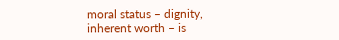moral status – dignity, inherent worth – is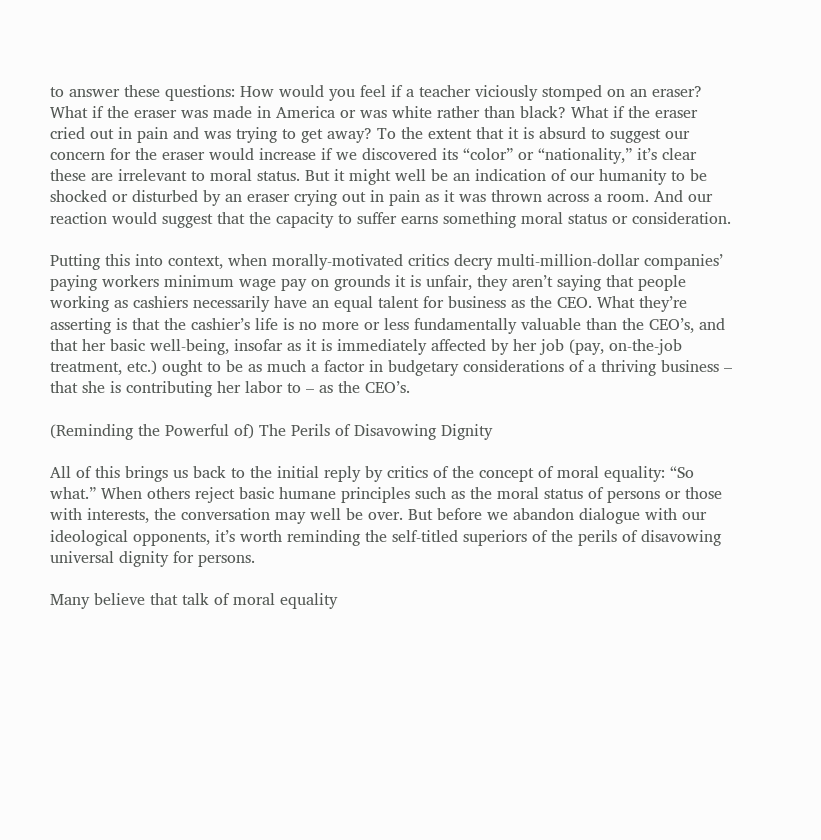to answer these questions: How would you feel if a teacher viciously stomped on an eraser? What if the eraser was made in America or was white rather than black? What if the eraser cried out in pain and was trying to get away? To the extent that it is absurd to suggest our concern for the eraser would increase if we discovered its “color” or “nationality,” it’s clear these are irrelevant to moral status. But it might well be an indication of our humanity to be shocked or disturbed by an eraser crying out in pain as it was thrown across a room. And our reaction would suggest that the capacity to suffer earns something moral status or consideration.

Putting this into context, when morally-motivated critics decry multi-million-dollar companies’ paying workers minimum wage pay on grounds it is unfair, they aren’t saying that people working as cashiers necessarily have an equal talent for business as the CEO. What they’re asserting is that the cashier’s life is no more or less fundamentally valuable than the CEO’s, and that her basic well-being, insofar as it is immediately affected by her job (pay, on-the-job treatment, etc.) ought to be as much a factor in budgetary considerations of a thriving business – that she is contributing her labor to – as the CEO’s.

(Reminding the Powerful of) The Perils of Disavowing Dignity

All of this brings us back to the initial reply by critics of the concept of moral equality: “So what.” When others reject basic humane principles such as the moral status of persons or those with interests, the conversation may well be over. But before we abandon dialogue with our ideological opponents, it’s worth reminding the self-titled superiors of the perils of disavowing universal dignity for persons.

Many believe that talk of moral equality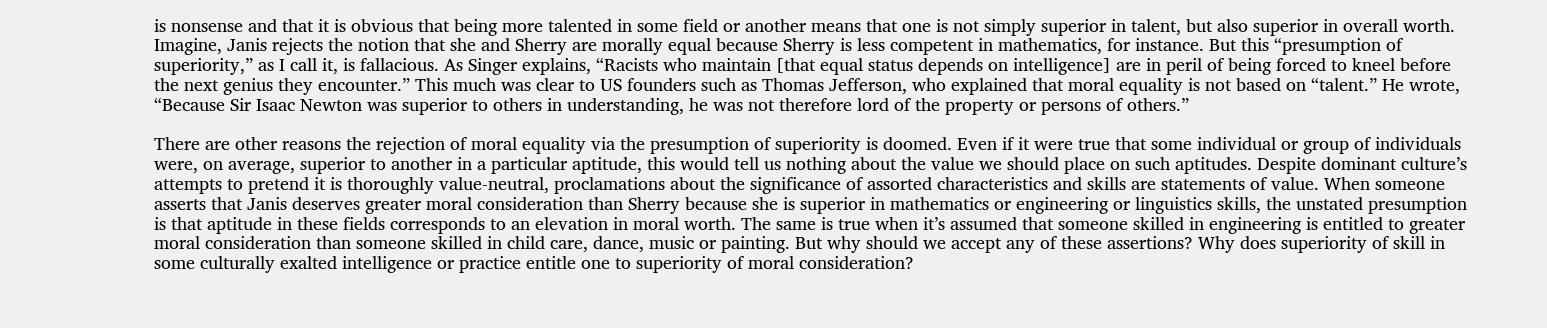is nonsense and that it is obvious that being more talented in some field or another means that one is not simply superior in talent, but also superior in overall worth. Imagine, Janis rejects the notion that she and Sherry are morally equal because Sherry is less competent in mathematics, for instance. But this “presumption of superiority,” as I call it, is fallacious. As Singer explains, “Racists who maintain [that equal status depends on intelligence] are in peril of being forced to kneel before the next genius they encounter.” This much was clear to US founders such as Thomas Jefferson, who explained that moral equality is not based on “talent.” He wrote, “Because Sir Isaac Newton was superior to others in understanding, he was not therefore lord of the property or persons of others.”

There are other reasons the rejection of moral equality via the presumption of superiority is doomed. Even if it were true that some individual or group of individuals were, on average, superior to another in a particular aptitude, this would tell us nothing about the value we should place on such aptitudes. Despite dominant culture’s attempts to pretend it is thoroughly value-neutral, proclamations about the significance of assorted characteristics and skills are statements of value. When someone asserts that Janis deserves greater moral consideration than Sherry because she is superior in mathematics or engineering or linguistics skills, the unstated presumption is that aptitude in these fields corresponds to an elevation in moral worth. The same is true when it’s assumed that someone skilled in engineering is entitled to greater moral consideration than someone skilled in child care, dance, music or painting. But why should we accept any of these assertions? Why does superiority of skill in some culturally exalted intelligence or practice entitle one to superiority of moral consideration?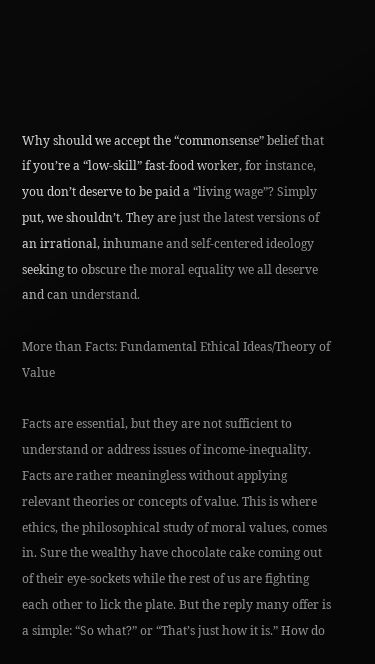Why should we accept the “commonsense” belief that if you’re a “low-skill” fast-food worker, for instance, you don’t deserve to be paid a “living wage”? Simply put, we shouldn’t. They are just the latest versions of an irrational, inhumane and self-centered ideology seeking to obscure the moral equality we all deserve and can understand.

More than Facts: Fundamental Ethical Ideas/Theory of Value

Facts are essential, but they are not sufficient to understand or address issues of income-inequality. Facts are rather meaningless without applying relevant theories or concepts of value. This is where ethics, the philosophical study of moral values, comes in. Sure the wealthy have chocolate cake coming out of their eye-sockets while the rest of us are fighting each other to lick the plate. But the reply many offer is a simple: “So what?” or “That’s just how it is.” How do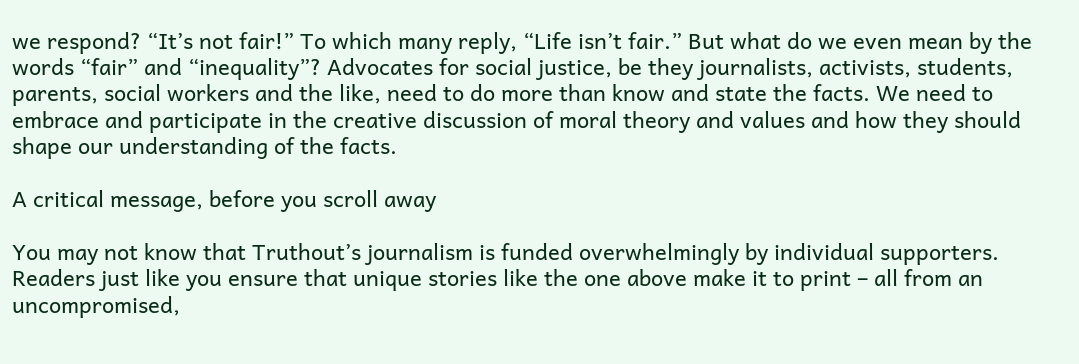we respond? “It’s not fair!” To which many reply, “Life isn’t fair.” But what do we even mean by the words “fair” and “inequality”? Advocates for social justice, be they journalists, activists, students, parents, social workers and the like, need to do more than know and state the facts. We need to embrace and participate in the creative discussion of moral theory and values and how they should shape our understanding of the facts.

A critical message, before you scroll away

You may not know that Truthout’s journalism is funded overwhelmingly by individual supporters. Readers just like you ensure that unique stories like the one above make it to print – all from an uncompromised,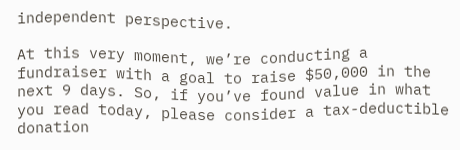independent perspective.

At this very moment, we’re conducting a fundraiser with a goal to raise $50,000 in the next 9 days. So, if you’ve found value in what you read today, please consider a tax-deductible donation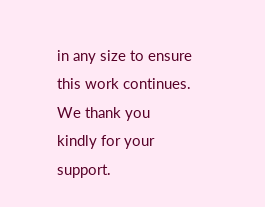in any size to ensure this work continues. We thank you kindly for your support.